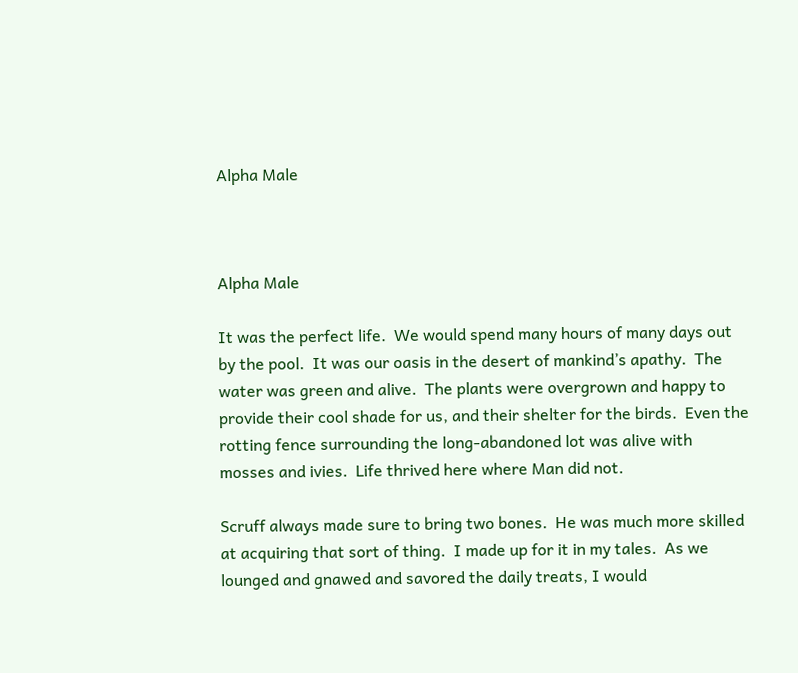Alpha Male



Alpha Male

It was the perfect life.  We would spend many hours of many days out by the pool.  It was our oasis in the desert of mankind’s apathy.  The water was green and alive.  The plants were overgrown and happy to provide their cool shade for us, and their shelter for the birds.  Even the rotting fence surrounding the long-abandoned lot was alive with mosses and ivies.  Life thrived here where Man did not.

Scruff always made sure to bring two bones.  He was much more skilled at acquiring that sort of thing.  I made up for it in my tales.  As we lounged and gnawed and savored the daily treats, I would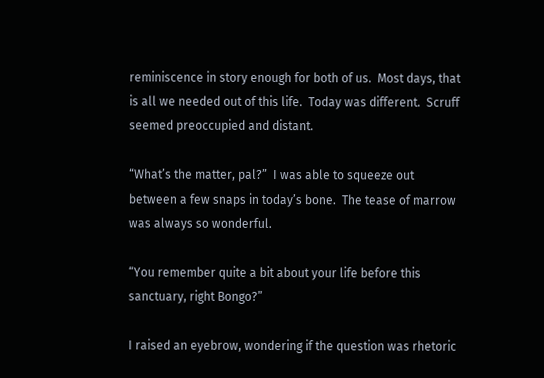reminiscence in story enough for both of us.  Most days, that is all we needed out of this life.  Today was different.  Scruff seemed preoccupied and distant.

“What’s the matter, pal?”  I was able to squeeze out between a few snaps in today’s bone.  The tease of marrow was always so wonderful.

“You remember quite a bit about your life before this sanctuary, right Bongo?”

I raised an eyebrow, wondering if the question was rhetoric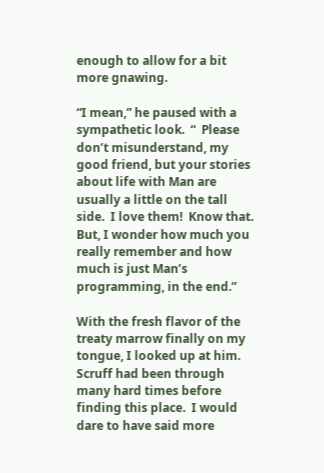enough to allow for a bit more gnawing.

“I mean,” he paused with a sympathetic look.  “  Please don’t misunderstand, my good friend, but your stories about life with Man are usually a little on the tall side.  I love them!  Know that.  But, I wonder how much you really remember and how much is just Man’s programming, in the end.”

With the fresh flavor of the treaty marrow finally on my tongue, I looked up at him.  Scruff had been through many hard times before finding this place.  I would dare to have said more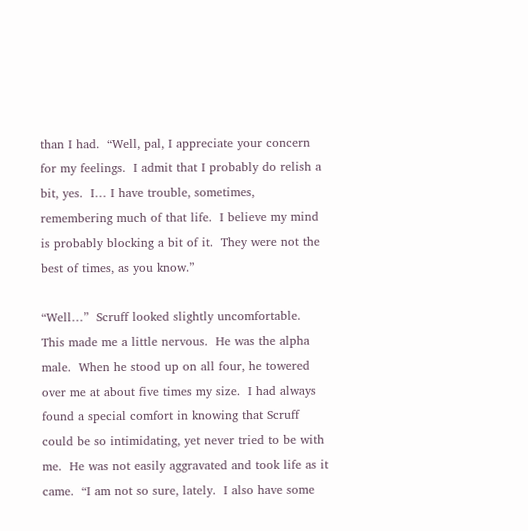than I had.  “Well, pal, I appreciate your concern for my feelings.  I admit that I probably do relish a bit, yes.  I… I have trouble, sometimes, remembering much of that life.  I believe my mind is probably blocking a bit of it.  They were not the best of times, as you know.”

“Well…”  Scruff looked slightly uncomfortable.  This made me a little nervous.  He was the alpha male.  When he stood up on all four, he towered over me at about five times my size.  I had always found a special comfort in knowing that Scruff could be so intimidating, yet never tried to be with me.  He was not easily aggravated and took life as it came.  “I am not so sure, lately.  I also have some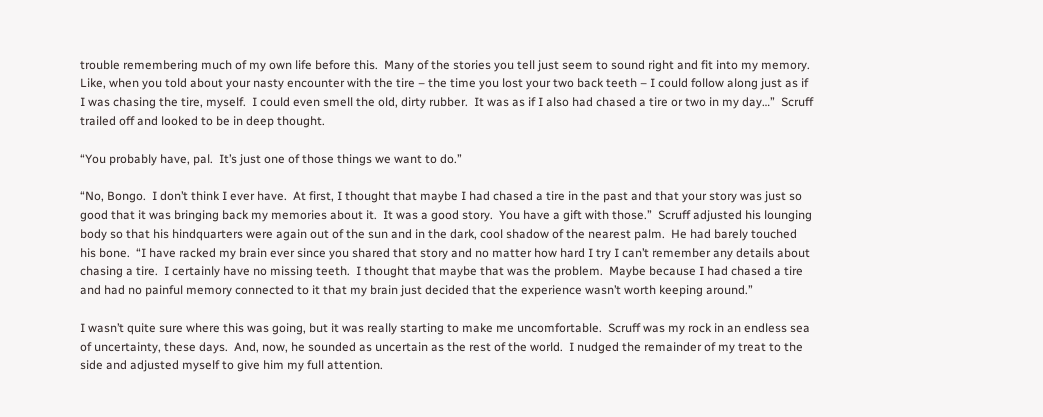trouble remembering much of my own life before this.  Many of the stories you tell just seem to sound right and fit into my memory.  Like, when you told about your nasty encounter with the tire – the time you lost your two back teeth – I could follow along just as if I was chasing the tire, myself.  I could even smell the old, dirty rubber.  It was as if I also had chased a tire or two in my day…”  Scruff trailed off and looked to be in deep thought.

“You probably have, pal.  It’s just one of those things we want to do.”

“No, Bongo.  I don’t think I ever have.  At first, I thought that maybe I had chased a tire in the past and that your story was just so good that it was bringing back my memories about it.  It was a good story.  You have a gift with those.”  Scruff adjusted his lounging body so that his hindquarters were again out of the sun and in the dark, cool shadow of the nearest palm.  He had barely touched his bone.  “I have racked my brain ever since you shared that story and no matter how hard I try I can’t remember any details about chasing a tire.  I certainly have no missing teeth.  I thought that maybe that was the problem.  Maybe because I had chased a tire and had no painful memory connected to it that my brain just decided that the experience wasn’t worth keeping around.”

I wasn’t quite sure where this was going, but it was really starting to make me uncomfortable.  Scruff was my rock in an endless sea of uncertainty, these days.  And, now, he sounded as uncertain as the rest of the world.  I nudged the remainder of my treat to the side and adjusted myself to give him my full attention.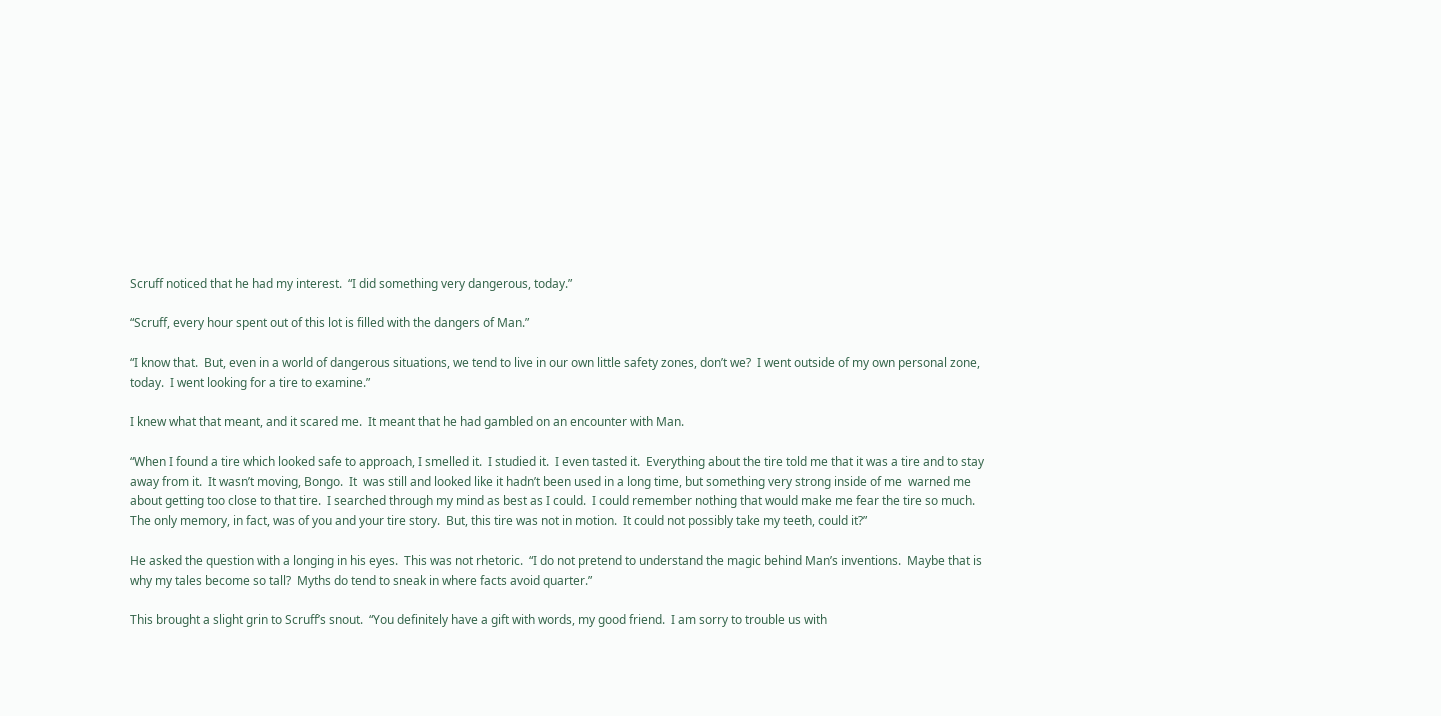Scruff noticed that he had my interest.  “I did something very dangerous, today.”

“Scruff, every hour spent out of this lot is filled with the dangers of Man.”

“I know that.  But, even in a world of dangerous situations, we tend to live in our own little safety zones, don’t we?  I went outside of my own personal zone, today.  I went looking for a tire to examine.”

I knew what that meant, and it scared me.  It meant that he had gambled on an encounter with Man.

“When I found a tire which looked safe to approach, I smelled it.  I studied it.  I even tasted it.  Everything about the tire told me that it was a tire and to stay away from it.  It wasn’t moving, Bongo.  It  was still and looked like it hadn’t been used in a long time, but something very strong inside of me  warned me about getting too close to that tire.  I searched through my mind as best as I could.  I could remember nothing that would make me fear the tire so much.  The only memory, in fact, was of you and your tire story.  But, this tire was not in motion.  It could not possibly take my teeth, could it?”

He asked the question with a longing in his eyes.  This was not rhetoric.  “I do not pretend to understand the magic behind Man’s inventions.  Maybe that is why my tales become so tall?  Myths do tend to sneak in where facts avoid quarter.”

This brought a slight grin to Scruff’s snout.  “You definitely have a gift with words, my good friend.  I am sorry to trouble us with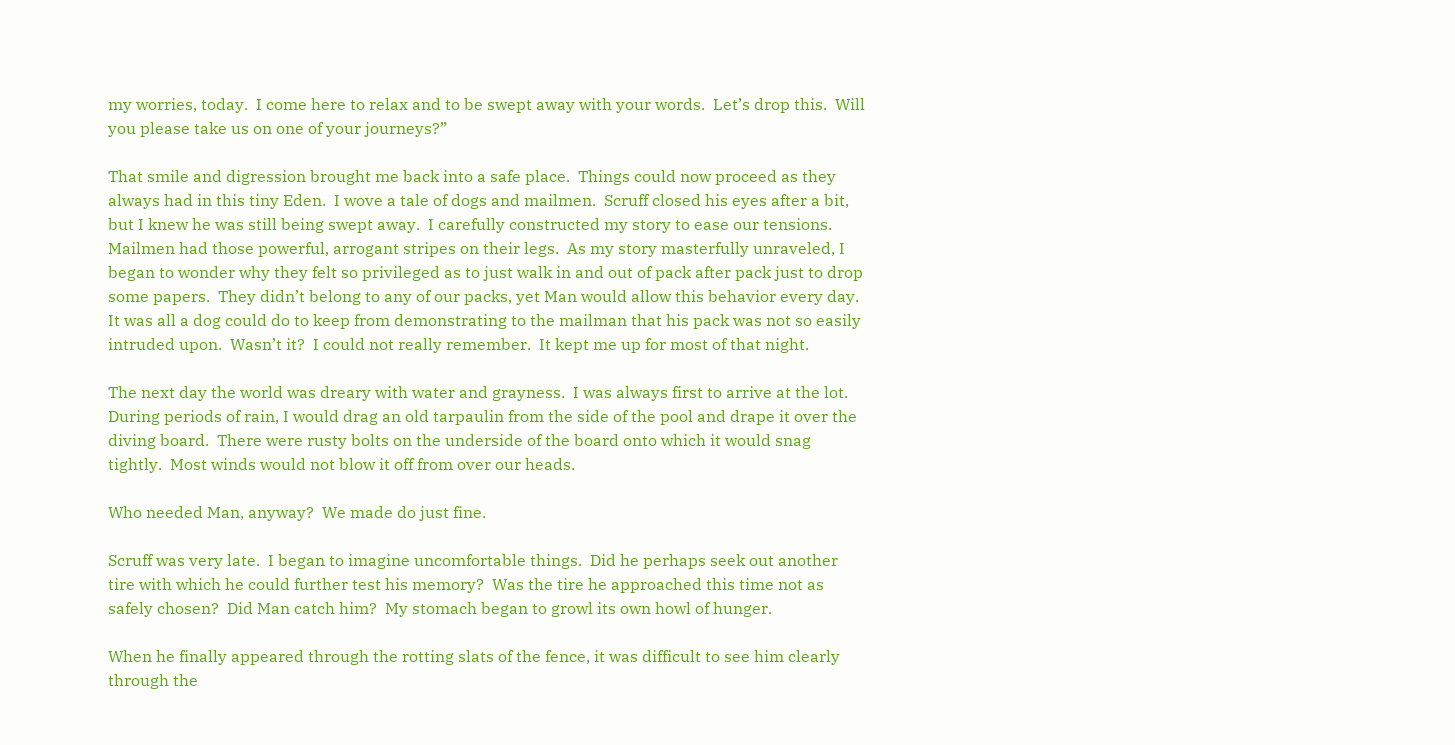my worries, today.  I come here to relax and to be swept away with your words.  Let’s drop this.  Will you please take us on one of your journeys?”

That smile and digression brought me back into a safe place.  Things could now proceed as they always had in this tiny Eden.  I wove a tale of dogs and mailmen.  Scruff closed his eyes after a bit, but I knew he was still being swept away.  I carefully constructed my story to ease our tensions.  Mailmen had those powerful, arrogant stripes on their legs.  As my story masterfully unraveled, I began to wonder why they felt so privileged as to just walk in and out of pack after pack just to drop some papers.  They didn’t belong to any of our packs, yet Man would allow this behavior every day.  It was all a dog could do to keep from demonstrating to the mailman that his pack was not so easily intruded upon.  Wasn’t it?  I could not really remember.  It kept me up for most of that night.

The next day the world was dreary with water and grayness.  I was always first to arrive at the lot.  During periods of rain, I would drag an old tarpaulin from the side of the pool and drape it over the diving board.  There were rusty bolts on the underside of the board onto which it would snag tightly.  Most winds would not blow it off from over our heads.

Who needed Man, anyway?  We made do just fine.

Scruff was very late.  I began to imagine uncomfortable things.  Did he perhaps seek out another tire with which he could further test his memory?  Was the tire he approached this time not as safely chosen?  Did Man catch him?  My stomach began to growl its own howl of hunger.

When he finally appeared through the rotting slats of the fence, it was difficult to see him clearly through the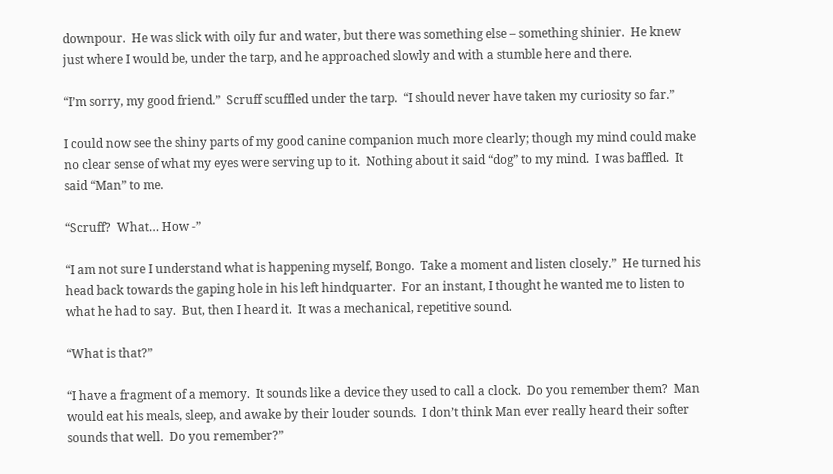downpour.  He was slick with oily fur and water, but there was something else – something shinier.  He knew just where I would be, under the tarp, and he approached slowly and with a stumble here and there.

“I’m sorry, my good friend.”  Scruff scuffled under the tarp.  “I should never have taken my curiosity so far.”

I could now see the shiny parts of my good canine companion much more clearly; though my mind could make no clear sense of what my eyes were serving up to it.  Nothing about it said “dog” to my mind.  I was baffled.  It said “Man” to me.

“Scruff?  What… How -”

“I am not sure I understand what is happening myself, Bongo.  Take a moment and listen closely.”  He turned his head back towards the gaping hole in his left hindquarter.  For an instant, I thought he wanted me to listen to what he had to say.  But, then I heard it.  It was a mechanical, repetitive sound.

“What is that?”

“I have a fragment of a memory.  It sounds like a device they used to call a clock.  Do you remember them?  Man would eat his meals, sleep, and awake by their louder sounds.  I don’t think Man ever really heard their softer sounds that well.  Do you remember?”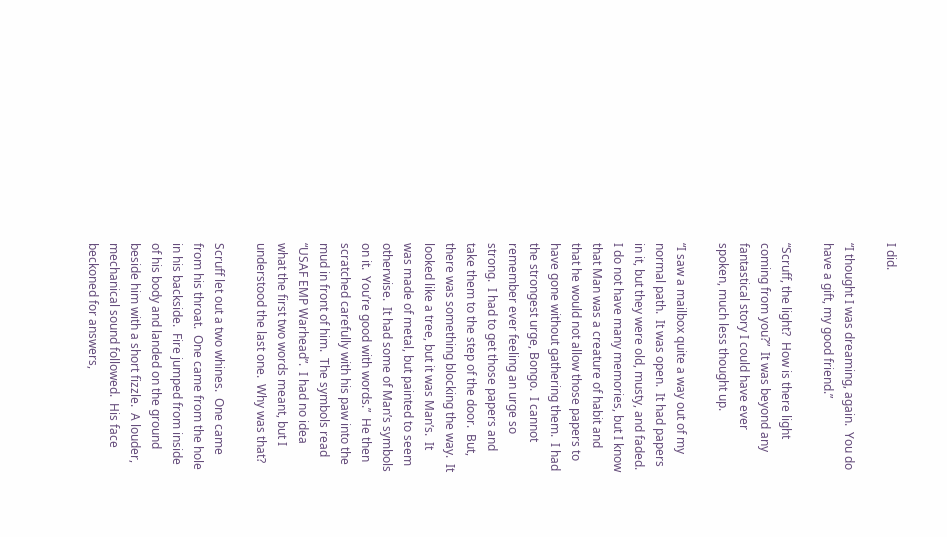I did.

“I thought I was dreaming, again.  You do have a gift, my good friend.”

“Scruff, the light?  How is there light coming from you?”  It was beyond any fantastical story I could have ever spoken, much less thought up.

“I saw a mailbox quite a way out of my normal path.  It was open.  It had papers in it, but they were old, musty, and faded.  I do not have many memories, but I know that Man was a creature of habit and that he would not allow those papers to have gone without gathering them.  I had the strongest urge, Bongo.  I cannot remember ever feeling an urge so strong.  I had to get those papers and take them to the step of the door.  But, there was something blocking the way.  It looked like a tree, but it was Man’s.  It was made of metal, but painted to seem otherwise.  It had some of Man’s symbols on it.  You’re good with words.”  He then scratched carefully with his paw into the mud in front of him.  The symbols read “USAF EMP Warhead”.  I had no idea what the first two words meant, but I understood the last one.  Why was that?

Scruff let out a two whines.  One came from his throat.  One came from the hole in his backside.  Fire jumped from inside of his body and landed on the ground beside him with a short fizzle.  A louder, mechanical sound followed.  His face beckoned for answers,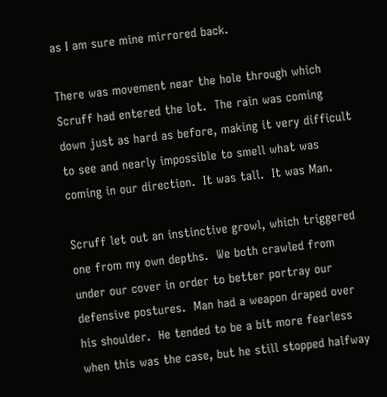as I am sure mine mirrored back.

There was movement near the hole through which Scruff had entered the lot.  The rain was coming down just as hard as before, making it very difficult to see and nearly impossible to smell what was coming in our direction.  It was tall.  It was Man.

Scruff let out an instinctive growl, which triggered one from my own depths.  We both crawled from under our cover in order to better portray our defensive postures.  Man had a weapon draped over his shoulder.  He tended to be a bit more fearless when this was the case, but he still stopped halfway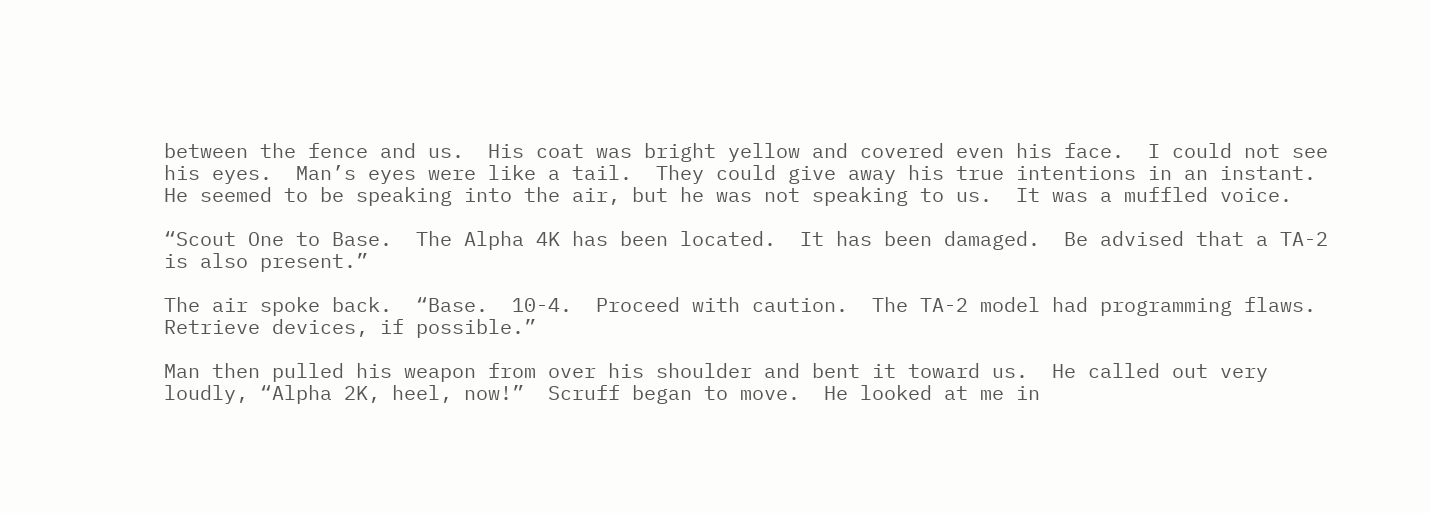between the fence and us.  His coat was bright yellow and covered even his face.  I could not see his eyes.  Man’s eyes were like a tail.  They could give away his true intentions in an instant.  He seemed to be speaking into the air, but he was not speaking to us.  It was a muffled voice.

“Scout One to Base.  The Alpha 4K has been located.  It has been damaged.  Be advised that a TA-2 is also present.”

The air spoke back.  “Base.  10-4.  Proceed with caution.  The TA-2 model had programming flaws.  Retrieve devices, if possible.”

Man then pulled his weapon from over his shoulder and bent it toward us.  He called out very loudly, “Alpha 2K, heel, now!”  Scruff began to move.  He looked at me in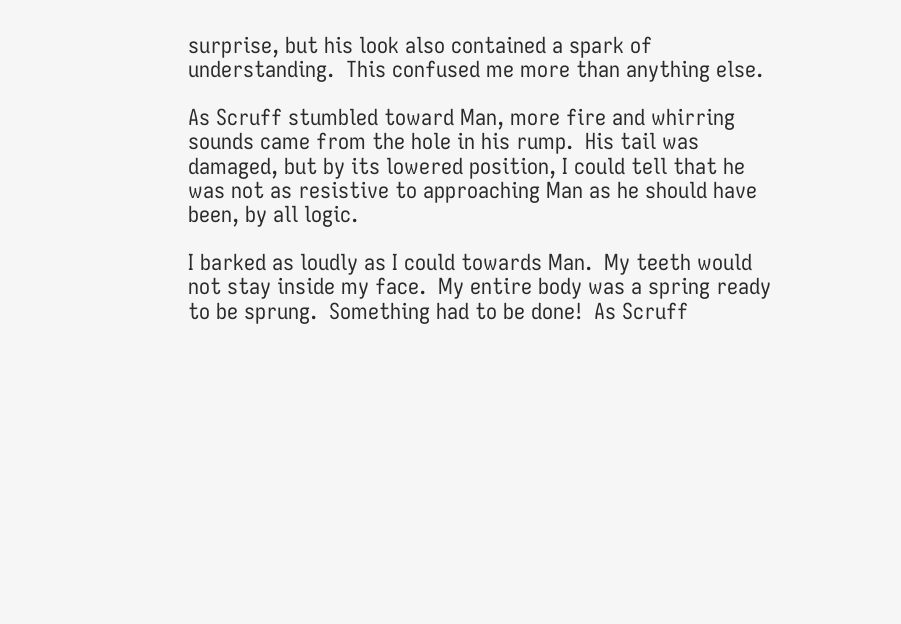surprise, but his look also contained a spark of understanding.  This confused me more than anything else.

As Scruff stumbled toward Man, more fire and whirring sounds came from the hole in his rump.  His tail was damaged, but by its lowered position, I could tell that he was not as resistive to approaching Man as he should have been, by all logic.

I barked as loudly as I could towards Man.  My teeth would not stay inside my face.  My entire body was a spring ready to be sprung.  Something had to be done!  As Scruff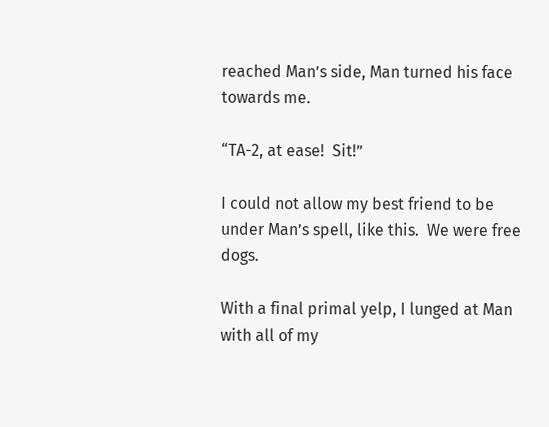reached Man’s side, Man turned his face towards me.

“TA-2, at ease!  Sit!”

I could not allow my best friend to be under Man’s spell, like this.  We were free dogs.

With a final primal yelp, I lunged at Man with all of my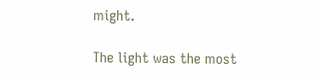might.

The light was the most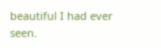beautiful I had ever seen.